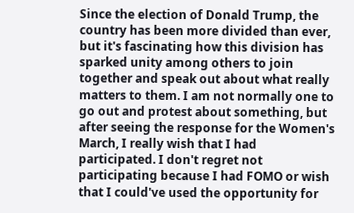Since the election of Donald Trump, the country has been more divided than ever, but it's fascinating how this division has sparked unity among others to join together and speak out about what really matters to them. I am not normally one to go out and protest about something, but after seeing the response for the Women's March, I really wish that I had participated. I don't regret not participating because I had FOMO or wish that I could've used the opportunity for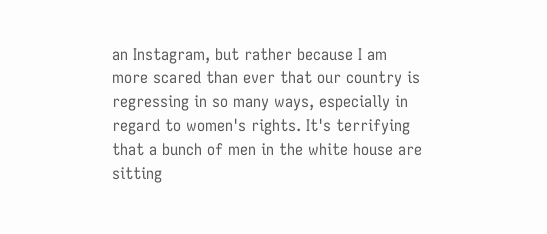an Instagram, but rather because I am more scared than ever that our country is regressing in so many ways, especially in regard to women's rights. It's terrifying that a bunch of men in the white house are sitting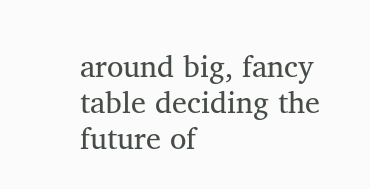around big, fancy table deciding the future of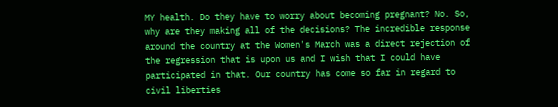MY health. Do they have to worry about becoming pregnant? No. So, why are they making all of the decisions? The incredible response around the country at the Women's March was a direct rejection of the regression that is upon us and I wish that I could have participated in that. Our country has come so far in regard to civil liberties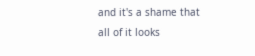and it's a shame that all of it looks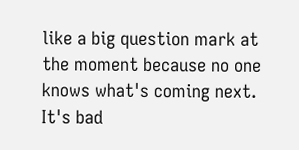like a big question mark at the moment because no one knows what's coming next. It's bad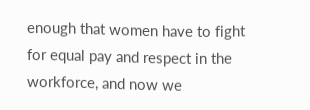enough that women have to fight for equal pay and respect in the workforce, and now we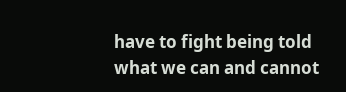have to fight being told what we can and cannot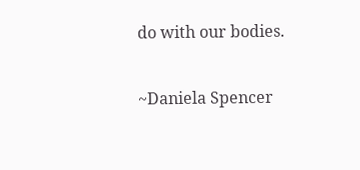do with our bodies.

~Daniela Spencer